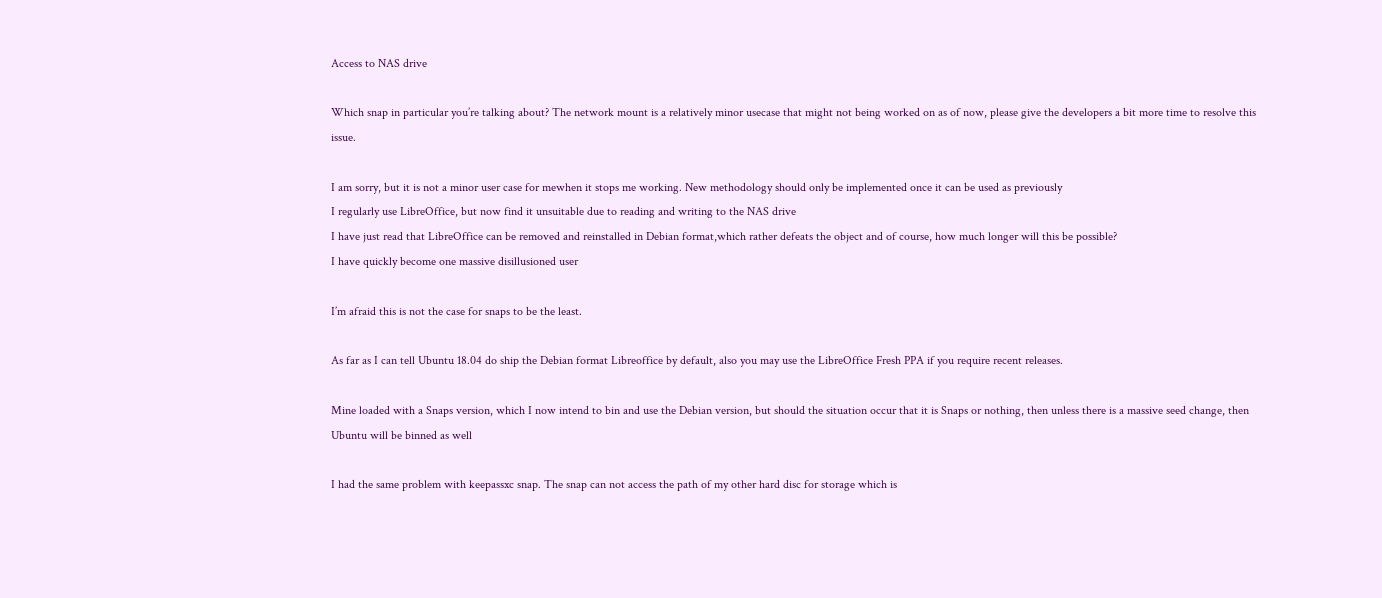Access to NAS drive

Which snap in particular you’re talking about? The network mount is a relatively minor usecase that might not being worked on as of now, please give the developers a bit more time to resolve this issue.

I am sorry, but it is not a minor user case for mewhen it stops me working. New methodology should only be implemented once it can be used as previously
I regularly use LibreOffice, but now find it unsuitable due to reading and writing to the NAS drive
I have just read that LibreOffice can be removed and reinstalled in Debian format,which rather defeats the object and of course, how much longer will this be possible?
I have quickly become one massive disillusioned user

I’m afraid this is not the case for snaps to be the least.

As far as I can tell Ubuntu 18.04 do ship the Debian format Libreoffice by default, also you may use the LibreOffice Fresh PPA if you require recent releases.

Mine loaded with a Snaps version, which I now intend to bin and use the Debian version, but should the situation occur that it is Snaps or nothing, then unless there is a massive seed change, then Ubuntu will be binned as well

I had the same problem with keepassxc snap. The snap can not access the path of my other hard disc for storage which is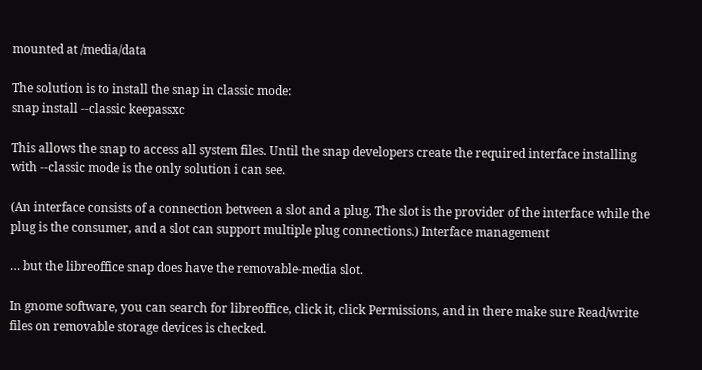mounted at /media/data

The solution is to install the snap in classic mode:
snap install --classic keepassxc

This allows the snap to access all system files. Until the snap developers create the required interface installing with --classic mode is the only solution i can see.

(An interface consists of a connection between a slot and a plug. The slot is the provider of the interface while the plug is the consumer, and a slot can support multiple plug connections.) Interface management

… but the libreoffice snap does have the removable-media slot.

In gnome software, you can search for libreoffice, click it, click Permissions, and in there make sure Read/write files on removable storage devices is checked.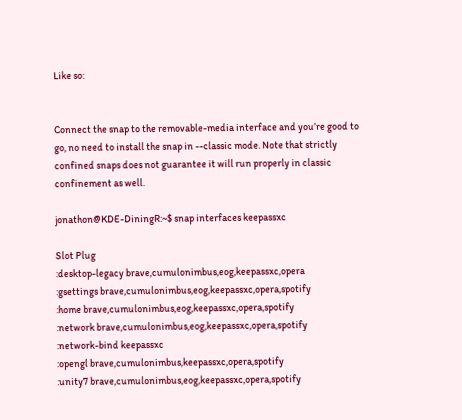Like so:


Connect the snap to the removable-media interface and you’re good to go, no need to install the snap in --classic mode. Note that strictly confined snaps does not guarantee it will run properly in classic confinement as well.

jonathon@KDE-DiningR:~$ snap interfaces keepassxc

Slot Plug
:desktop-legacy brave,cumulonimbus,eog,keepassxc,opera
:gsettings brave,cumulonimbus,eog,keepassxc,opera,spotify
:home brave,cumulonimbus,eog,keepassxc,opera,spotify
:network brave,cumulonimbus,eog,keepassxc,opera,spotify
:network-bind keepassxc
:opengl brave,cumulonimbus,keepassxc,opera,spotify
:unity7 brave,cumulonimbus,eog,keepassxc,opera,spotify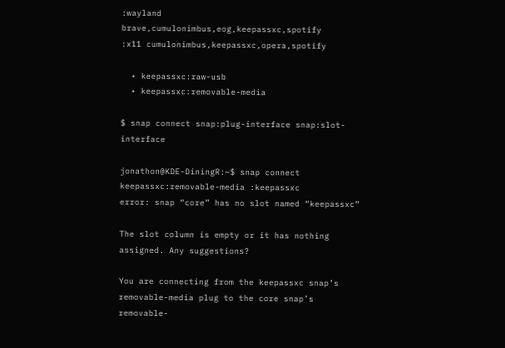:wayland brave,cumulonimbus,eog,keepassxc,spotify
:x11 cumulonimbus,keepassxc,opera,spotify

  • keepassxc:raw-usb
  • keepassxc:removable-media

$ snap connect snap:plug-interface snap:slot-interface

jonathon@KDE-DiningR:~$ snap connect keepassxc:removable-media :keepassxc
error: snap “core” has no slot named “keepassxc”

The slot column is empty or it has nothing assigned. Any suggestions?

You are connecting from the keepassxc snap’s removable-media plug to the core snap’s removable-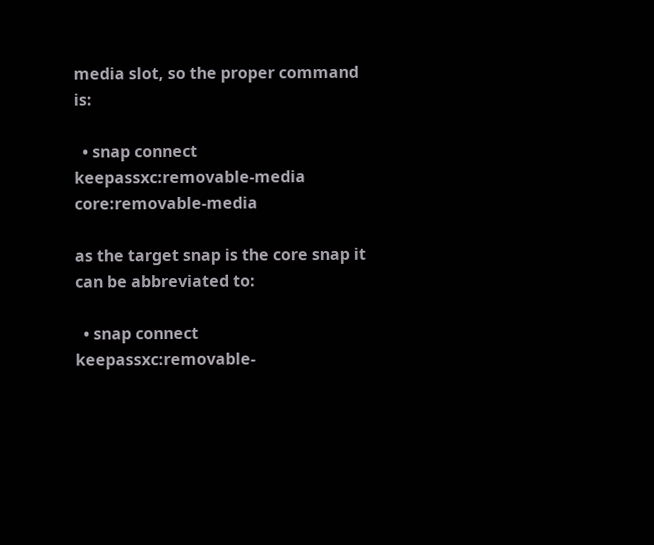media slot, so the proper command is:

  • snap connect keepassxc:removable-media core:removable-media

as the target snap is the core snap it can be abbreviated to:

  • snap connect keepassxc:removable-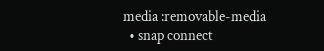media :removable-media
  • snap connect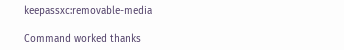keepassxc:removable-media

Command worked thanks